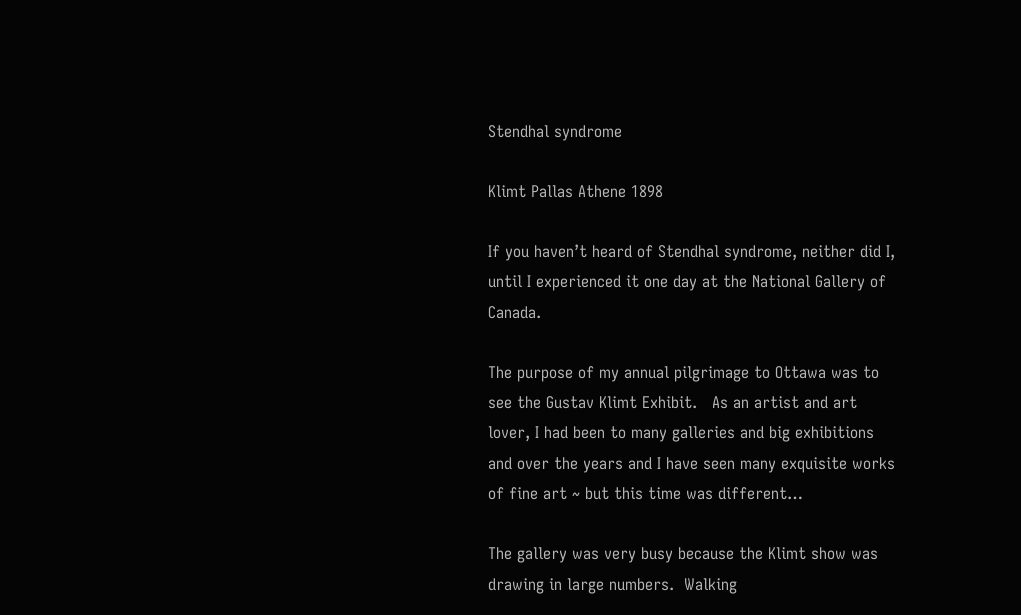Stendhal syndrome

Klimt Pallas Athene 1898

If you haven’t heard of Stendhal syndrome, neither did I, until I experienced it one day at the National Gallery of Canada.

The purpose of my annual pilgrimage to Ottawa was to see the Gustav Klimt Exhibit.   As an artist and art lover, I had been to many galleries and big exhibitions and over the years and I have seen many exquisite works of fine art ~ but this time was different…

The gallery was very busy because the Klimt show was drawing in large numbers.  Walking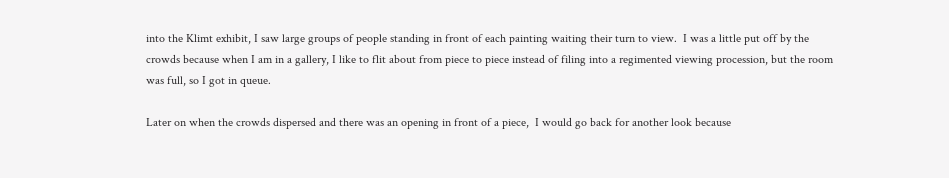into the Klimt exhibit, I saw large groups of people standing in front of each painting waiting their turn to view.  I was a little put off by the crowds because when I am in a gallery, I like to flit about from piece to piece instead of filing into a regimented viewing procession, but the room was full, so I got in queue.

Later on when the crowds dispersed and there was an opening in front of a piece,  I would go back for another look because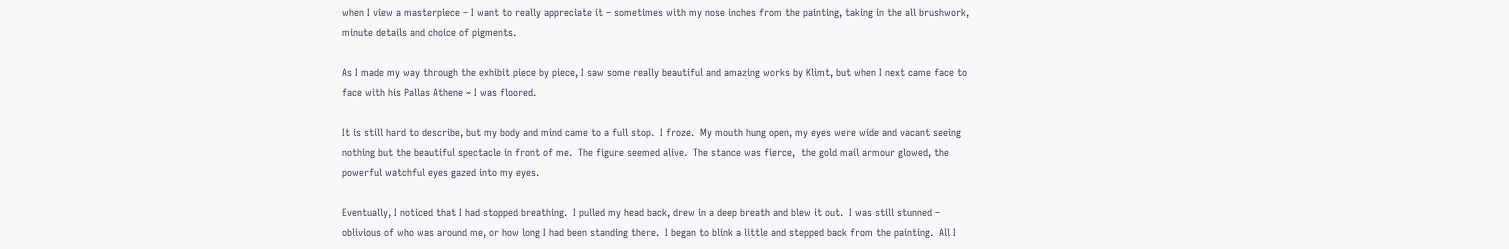when I view a masterpiece – I want to really appreciate it – sometimes with my nose inches from the painting, taking in the all brushwork, minute details and choice of pigments.

As I made my way through the exhibit piece by piece, I saw some really beautiful and amazing works by Klimt, but when I next came face to face with his Pallas Athene ~ I was floored.

It is still hard to describe, but my body and mind came to a full stop.  I froze.  My mouth hung open, my eyes were wide and vacant seeing nothing but the beautiful spectacle in front of me.  The figure seemed alive.  The stance was fierce,  the gold mail armour glowed, the powerful watchful eyes gazed into my eyes.

Eventually, I noticed that I had stopped breathing.  I pulled my head back, drew in a deep breath and blew it out.  I was still stunned – oblivious of who was around me, or how long I had been standing there.  I began to blink a little and stepped back from the painting.  All I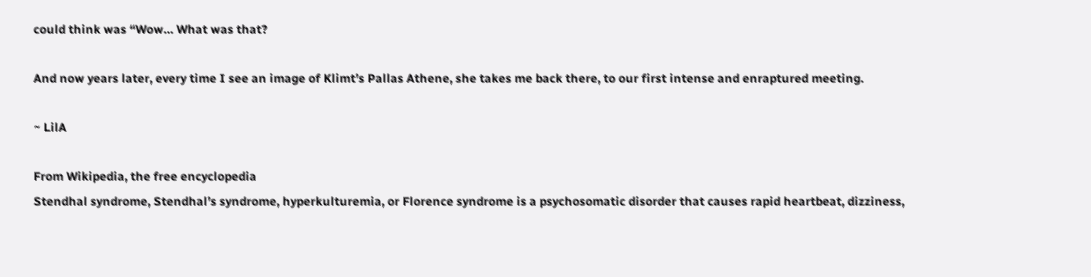could think was “Wow… What was that?

And now years later, every time I see an image of Klimt’s Pallas Athene, she takes me back there, to our first intense and enraptured meeting.

~ LilA

From Wikipedia, the free encyclopedia
Stendhal syndrome, Stendhal’s syndrome, hyperkulturemia, or Florence syndrome is a psychosomatic disorder that causes rapid heartbeat, dizziness,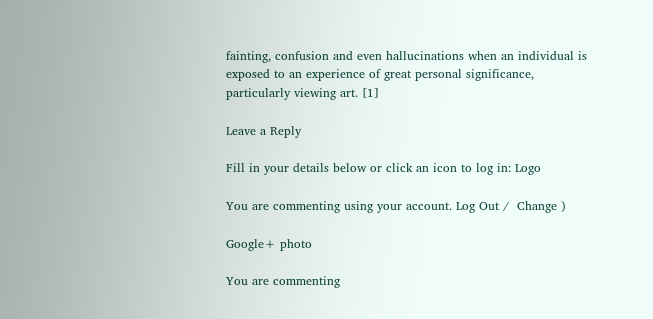fainting, confusion and even hallucinations when an individual is exposed to an experience of great personal significance, particularly viewing art. [1]

Leave a Reply

Fill in your details below or click an icon to log in: Logo

You are commenting using your account. Log Out /  Change )

Google+ photo

You are commenting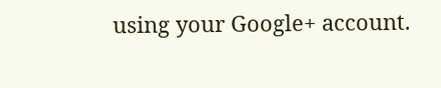using your Google+ account.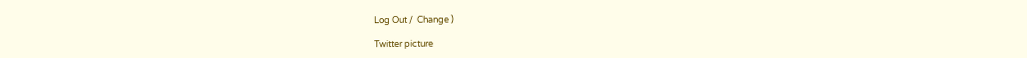Log Out /  Change )

Twitter picture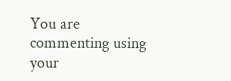You are commenting using your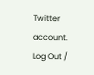Twitter account. Log Out /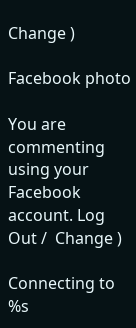Change )

Facebook photo

You are commenting using your Facebook account. Log Out /  Change )

Connecting to %s